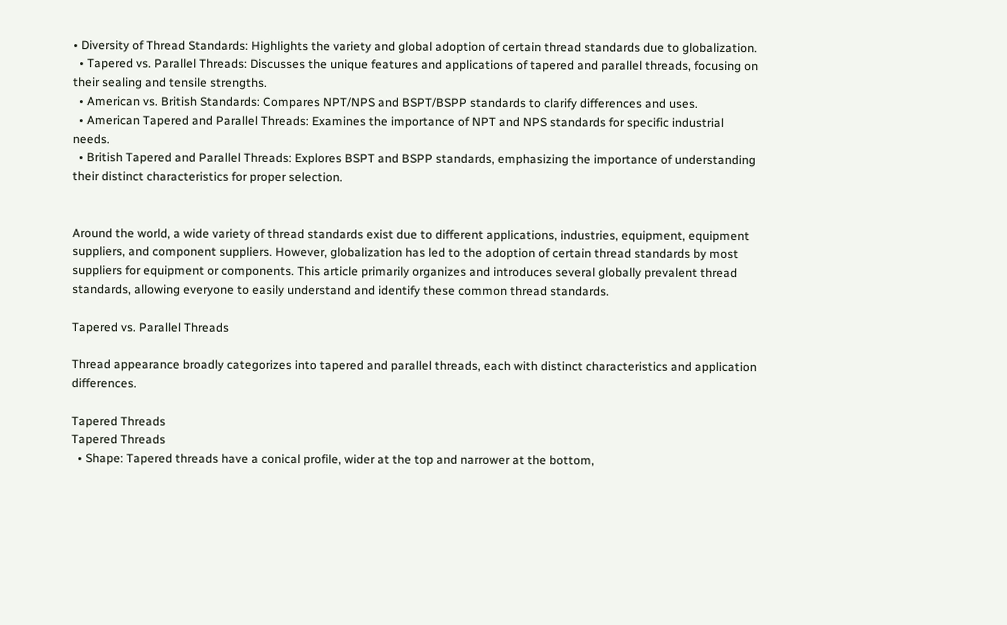• Diversity of Thread Standards: Highlights the variety and global adoption of certain thread standards due to globalization.
  • Tapered vs. Parallel Threads: Discusses the unique features and applications of tapered and parallel threads, focusing on their sealing and tensile strengths.
  • American vs. British Standards: Compares NPT/NPS and BSPT/BSPP standards to clarify differences and uses.
  • American Tapered and Parallel Threads: Examines the importance of NPT and NPS standards for specific industrial needs.
  • British Tapered and Parallel Threads: Explores BSPT and BSPP standards, emphasizing the importance of understanding their distinct characteristics for proper selection.


Around the world, a wide variety of thread standards exist due to different applications, industries, equipment, equipment suppliers, and component suppliers. However, globalization has led to the adoption of certain thread standards by most suppliers for equipment or components. This article primarily organizes and introduces several globally prevalent thread standards, allowing everyone to easily understand and identify these common thread standards.

Tapered vs. Parallel Threads

Thread appearance broadly categorizes into tapered and parallel threads, each with distinct characteristics and application differences.

Tapered Threads
Tapered Threads
  • Shape: Tapered threads have a conical profile, wider at the top and narrower at the bottom,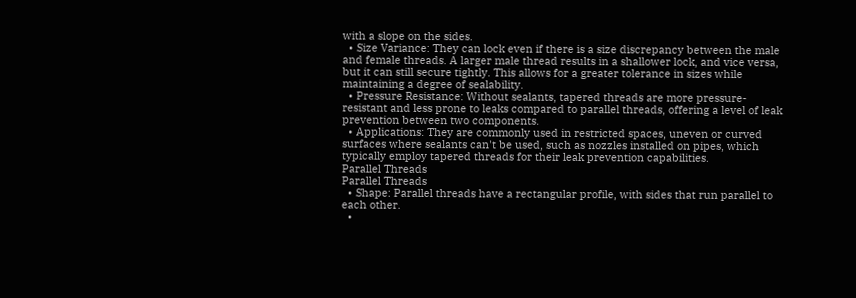with a slope on the sides.
  • Size Variance: They can lock even if there is a size discrepancy between the male and female threads. A larger male thread results in a shallower lock, and vice versa, but it can still secure tightly. This allows for a greater tolerance in sizes while maintaining a degree of sealability.
  • Pressure Resistance: Without sealants, tapered threads are more pressure-resistant and less prone to leaks compared to parallel threads, offering a level of leak prevention between two components.
  • Applications: They are commonly used in restricted spaces, uneven or curved surfaces where sealants can't be used, such as nozzles installed on pipes, which typically employ tapered threads for their leak prevention capabilities.
Parallel Threads
Parallel Threads
  • Shape: Parallel threads have a rectangular profile, with sides that run parallel to each other.
  •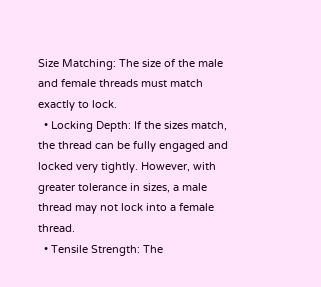Size Matching: The size of the male and female threads must match exactly to lock.
  • Locking Depth: If the sizes match, the thread can be fully engaged and locked very tightly. However, with greater tolerance in sizes, a male thread may not lock into a female thread.
  • Tensile Strength: The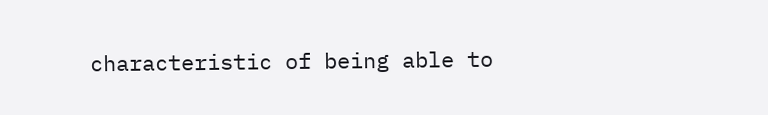characteristic of being able to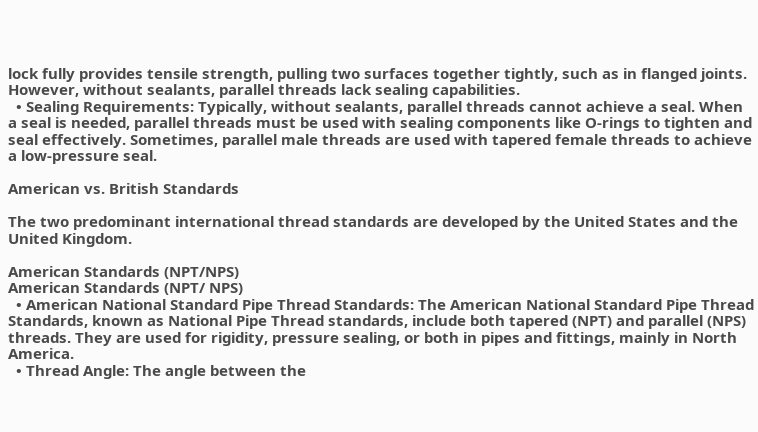lock fully provides tensile strength, pulling two surfaces together tightly, such as in flanged joints. However, without sealants, parallel threads lack sealing capabilities.
  • Sealing Requirements: Typically, without sealants, parallel threads cannot achieve a seal. When a seal is needed, parallel threads must be used with sealing components like O-rings to tighten and seal effectively. Sometimes, parallel male threads are used with tapered female threads to achieve a low-pressure seal.

American vs. British Standards

The two predominant international thread standards are developed by the United States and the United Kingdom.

American Standards (NPT/NPS)
American Standards (NPT/ NPS)
  • American National Standard Pipe Thread Standards: The American National Standard Pipe Thread Standards, known as National Pipe Thread standards, include both tapered (NPT) and parallel (NPS) threads. They are used for rigidity, pressure sealing, or both in pipes and fittings, mainly in North America.
  • Thread Angle: The angle between the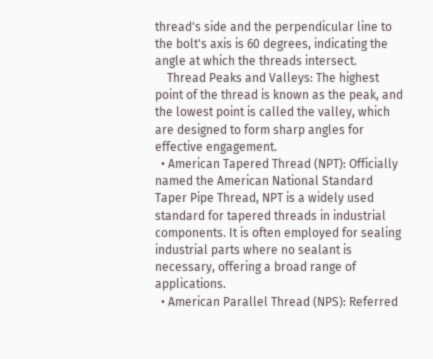thread's side and the perpendicular line to the bolt's axis is 60 degrees, indicating the angle at which the threads intersect.
    Thread Peaks and Valleys: The highest point of the thread is known as the peak, and the lowest point is called the valley, which are designed to form sharp angles for effective engagement.
  • American Tapered Thread (NPT): Officially named the American National Standard Taper Pipe Thread, NPT is a widely used standard for tapered threads in industrial components. It is often employed for sealing industrial parts where no sealant is necessary, offering a broad range of applications.
  • American Parallel Thread (NPS): Referred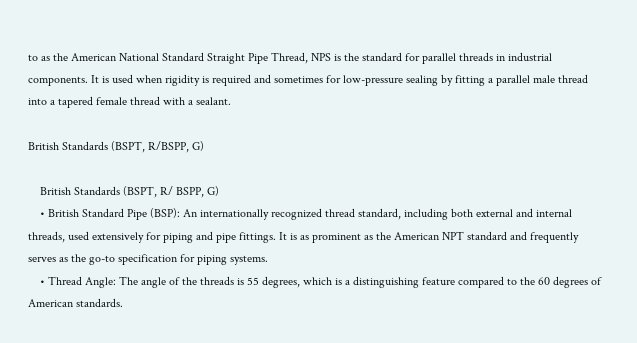to as the American National Standard Straight Pipe Thread, NPS is the standard for parallel threads in industrial components. It is used when rigidity is required and sometimes for low-pressure sealing by fitting a parallel male thread into a tapered female thread with a sealant.

British Standards (BSPT, R/BSPP, G)

    British Standards (BSPT, R/ BSPP, G)
    • British Standard Pipe (BSP): An internationally recognized thread standard, including both external and internal threads, used extensively for piping and pipe fittings. It is as prominent as the American NPT standard and frequently serves as the go-to specification for piping systems.
    • Thread Angle: The angle of the threads is 55 degrees, which is a distinguishing feature compared to the 60 degrees of American standards.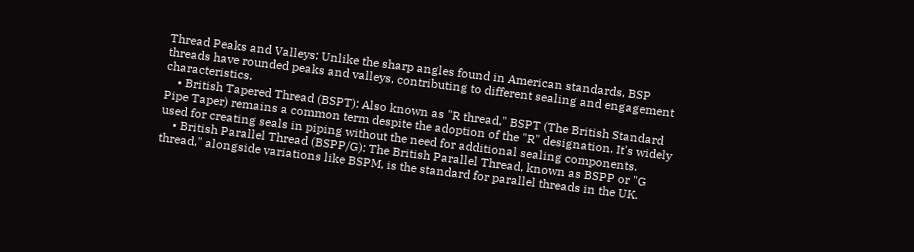Thread Peaks and Valleys: Unlike the sharp angles found in American standards, BSP threads have rounded peaks and valleys, contributing to different sealing and engagement characteristics.
    • British Tapered Thread (BSPT): Also known as "R thread," BSPT (The British Standard Pipe Taper) remains a common term despite the adoption of the "R" designation. It's widely used for creating seals in piping without the need for additional sealing components.
    • British Parallel Thread (BSPP/G): The British Parallel Thread, known as BSPP or "G thread," alongside variations like BSPM, is the standard for parallel threads in the UK.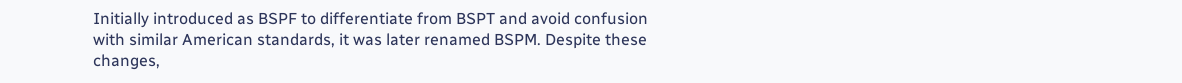Initially introduced as BSPF to differentiate from BSPT and avoid confusion with similar American standards, it was later renamed BSPM. Despite these changes,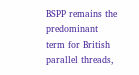BSPP remains the predominant term for British parallel threads,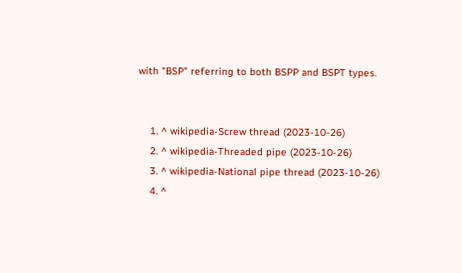with "BSP" referring to both BSPP and BSPT types.


    1. ^ wikipedia-Screw thread (2023-10-26)
    2. ^ wikipedia-Threaded pipe (2023-10-26)
    3. ^ wikipedia-National pipe thread (2023-10-26)
    4. ^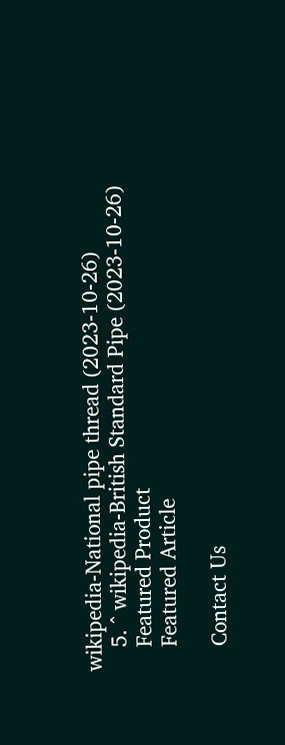wikipedia-National pipe thread (2023-10-26)
    5. ^ wikipedia-British Standard Pipe (2023-10-26)
    Featured Product
    Featured Article

    Contact Us